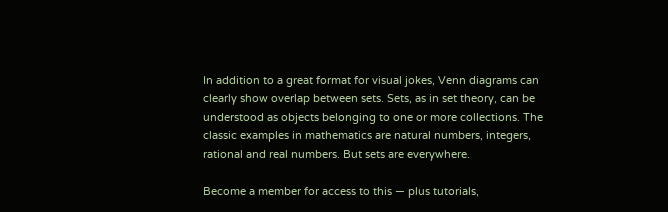In addition to a great format for visual jokes, Venn diagrams can clearly show overlap between sets. Sets, as in set theory, can be understood as objects belonging to one or more collections. The classic examples in mathematics are natural numbers, integers, rational and real numbers. But sets are everywhere.

Become a member for access to this — plus tutorials,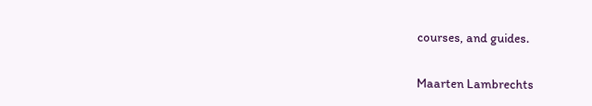courses, and guides.

Maarten Lambrechts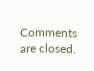Comments are closed.